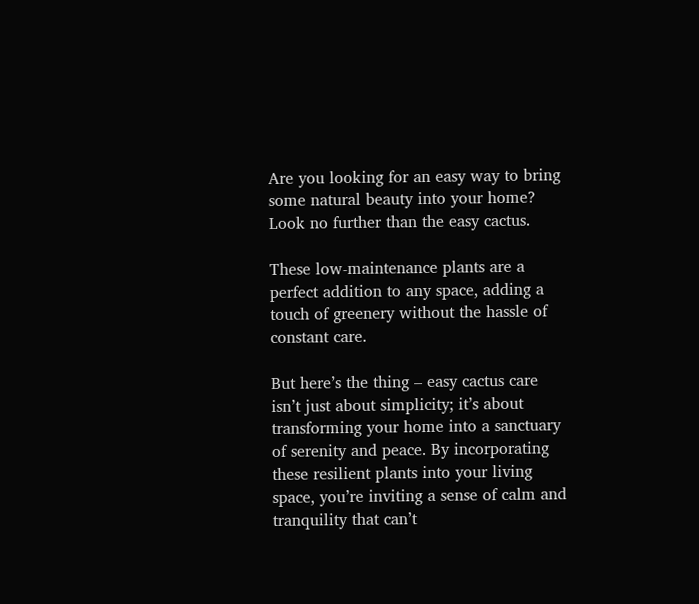Are you looking for an easy way to bring some natural beauty into your home? Look no further than the easy cactus.

These low-maintenance plants are a perfect addition to any space, adding a touch of greenery without the hassle of constant care.

But here’s the thing – easy cactus care isn’t just about simplicity; it’s about transforming your home into a sanctuary of serenity and peace. By incorporating these resilient plants into your living space, you’re inviting a sense of calm and tranquility that can’t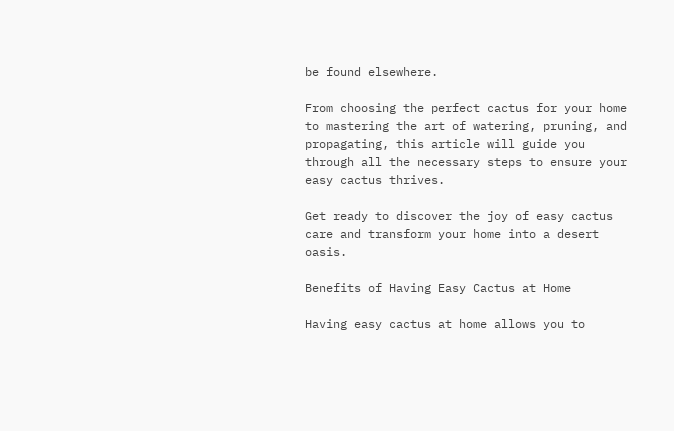be found elsewhere.

From choosing the perfect cactus for your home to mastering the art of watering, pruning, and propagating, this article will guide you through all the necessary steps to ensure your easy cactus thrives.

Get ready to discover the joy of easy cactus care and transform your home into a desert oasis.

Benefits of Having Easy Cactus at Home

Having easy cactus at home allows you to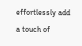effortlessly add a touch of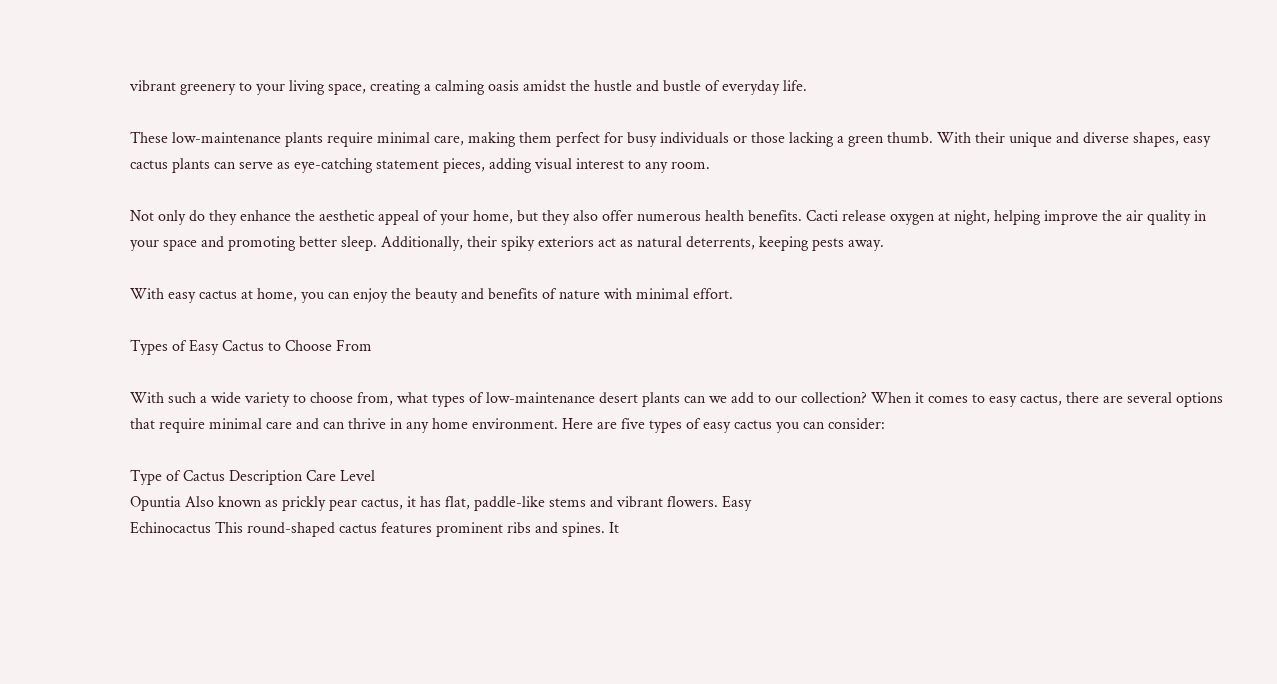vibrant greenery to your living space, creating a calming oasis amidst the hustle and bustle of everyday life.

These low-maintenance plants require minimal care, making them perfect for busy individuals or those lacking a green thumb. With their unique and diverse shapes, easy cactus plants can serve as eye-catching statement pieces, adding visual interest to any room.

Not only do they enhance the aesthetic appeal of your home, but they also offer numerous health benefits. Cacti release oxygen at night, helping improve the air quality in your space and promoting better sleep. Additionally, their spiky exteriors act as natural deterrents, keeping pests away.

With easy cactus at home, you can enjoy the beauty and benefits of nature with minimal effort.

Types of Easy Cactus to Choose From

With such a wide variety to choose from, what types of low-maintenance desert plants can we add to our collection? When it comes to easy cactus, there are several options that require minimal care and can thrive in any home environment. Here are five types of easy cactus you can consider:

Type of Cactus Description Care Level
Opuntia Also known as prickly pear cactus, it has flat, paddle-like stems and vibrant flowers. Easy
Echinocactus This round-shaped cactus features prominent ribs and spines. It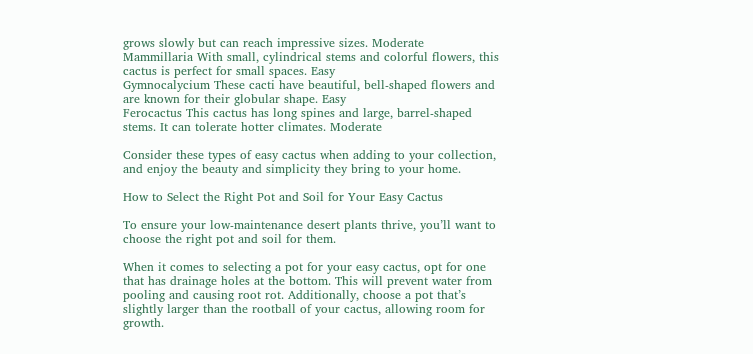grows slowly but can reach impressive sizes. Moderate
Mammillaria With small, cylindrical stems and colorful flowers, this cactus is perfect for small spaces. Easy
Gymnocalycium These cacti have beautiful, bell-shaped flowers and are known for their globular shape. Easy
Ferocactus This cactus has long spines and large, barrel-shaped stems. It can tolerate hotter climates. Moderate

Consider these types of easy cactus when adding to your collection, and enjoy the beauty and simplicity they bring to your home.

How to Select the Right Pot and Soil for Your Easy Cactus

To ensure your low-maintenance desert plants thrive, you’ll want to choose the right pot and soil for them.

When it comes to selecting a pot for your easy cactus, opt for one that has drainage holes at the bottom. This will prevent water from pooling and causing root rot. Additionally, choose a pot that’s slightly larger than the rootball of your cactus, allowing room for growth.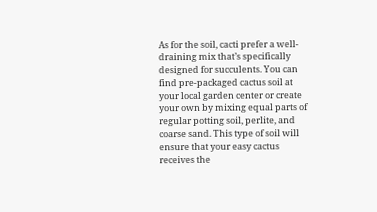As for the soil, cacti prefer a well-draining mix that’s specifically designed for succulents. You can find pre-packaged cactus soil at your local garden center or create your own by mixing equal parts of regular potting soil, perlite, and coarse sand. This type of soil will ensure that your easy cactus receives the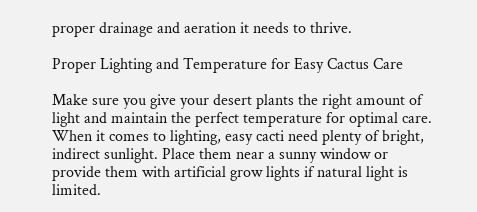proper drainage and aeration it needs to thrive.

Proper Lighting and Temperature for Easy Cactus Care

Make sure you give your desert plants the right amount of light and maintain the perfect temperature for optimal care. When it comes to lighting, easy cacti need plenty of bright, indirect sunlight. Place them near a sunny window or provide them with artificial grow lights if natural light is limited.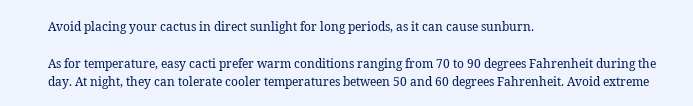Avoid placing your cactus in direct sunlight for long periods, as it can cause sunburn.

As for temperature, easy cacti prefer warm conditions ranging from 70 to 90 degrees Fahrenheit during the day. At night, they can tolerate cooler temperatures between 50 and 60 degrees Fahrenheit. Avoid extreme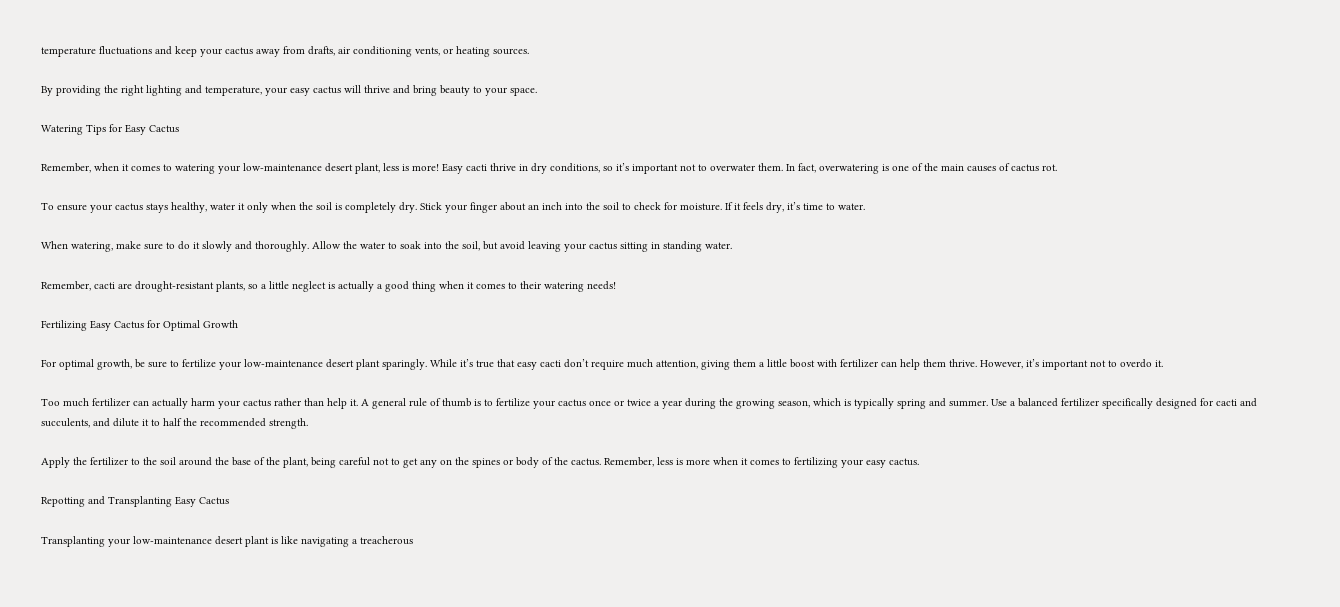temperature fluctuations and keep your cactus away from drafts, air conditioning vents, or heating sources.

By providing the right lighting and temperature, your easy cactus will thrive and bring beauty to your space.

Watering Tips for Easy Cactus

Remember, when it comes to watering your low-maintenance desert plant, less is more! Easy cacti thrive in dry conditions, so it’s important not to overwater them. In fact, overwatering is one of the main causes of cactus rot.

To ensure your cactus stays healthy, water it only when the soil is completely dry. Stick your finger about an inch into the soil to check for moisture. If it feels dry, it’s time to water.

When watering, make sure to do it slowly and thoroughly. Allow the water to soak into the soil, but avoid leaving your cactus sitting in standing water.

Remember, cacti are drought-resistant plants, so a little neglect is actually a good thing when it comes to their watering needs!

Fertilizing Easy Cactus for Optimal Growth

For optimal growth, be sure to fertilize your low-maintenance desert plant sparingly. While it’s true that easy cacti don’t require much attention, giving them a little boost with fertilizer can help them thrive. However, it’s important not to overdo it.

Too much fertilizer can actually harm your cactus rather than help it. A general rule of thumb is to fertilize your cactus once or twice a year during the growing season, which is typically spring and summer. Use a balanced fertilizer specifically designed for cacti and succulents, and dilute it to half the recommended strength.

Apply the fertilizer to the soil around the base of the plant, being careful not to get any on the spines or body of the cactus. Remember, less is more when it comes to fertilizing your easy cactus.

Repotting and Transplanting Easy Cactus

Transplanting your low-maintenance desert plant is like navigating a treacherous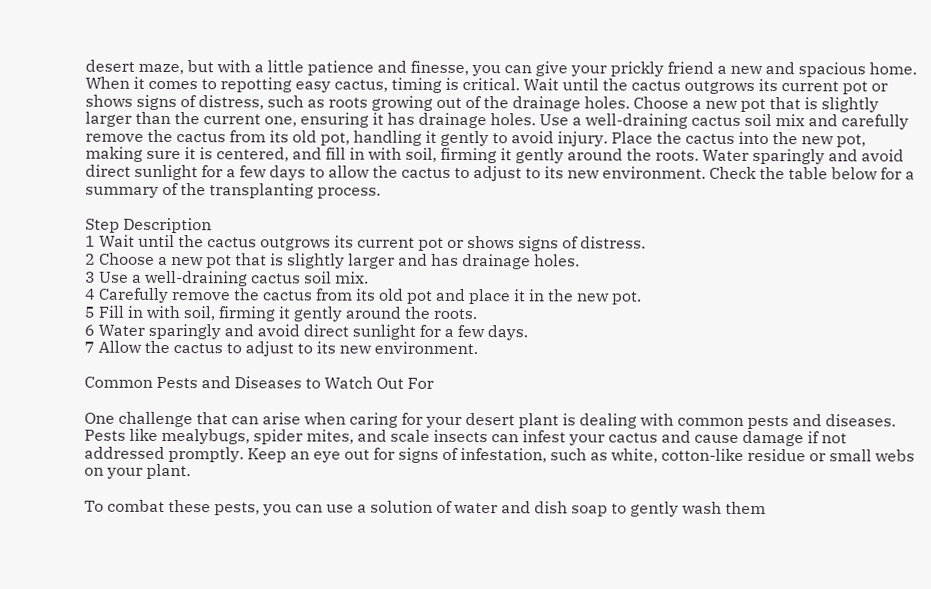desert maze, but with a little patience and finesse, you can give your prickly friend a new and spacious home. When it comes to repotting easy cactus, timing is critical. Wait until the cactus outgrows its current pot or shows signs of distress, such as roots growing out of the drainage holes. Choose a new pot that is slightly larger than the current one, ensuring it has drainage holes. Use a well-draining cactus soil mix and carefully remove the cactus from its old pot, handling it gently to avoid injury. Place the cactus into the new pot, making sure it is centered, and fill in with soil, firming it gently around the roots. Water sparingly and avoid direct sunlight for a few days to allow the cactus to adjust to its new environment. Check the table below for a summary of the transplanting process.

Step Description
1 Wait until the cactus outgrows its current pot or shows signs of distress.
2 Choose a new pot that is slightly larger and has drainage holes.
3 Use a well-draining cactus soil mix.
4 Carefully remove the cactus from its old pot and place it in the new pot.
5 Fill in with soil, firming it gently around the roots.
6 Water sparingly and avoid direct sunlight for a few days.
7 Allow the cactus to adjust to its new environment.

Common Pests and Diseases to Watch Out For

One challenge that can arise when caring for your desert plant is dealing with common pests and diseases. Pests like mealybugs, spider mites, and scale insects can infest your cactus and cause damage if not addressed promptly. Keep an eye out for signs of infestation, such as white, cotton-like residue or small webs on your plant.

To combat these pests, you can use a solution of water and dish soap to gently wash them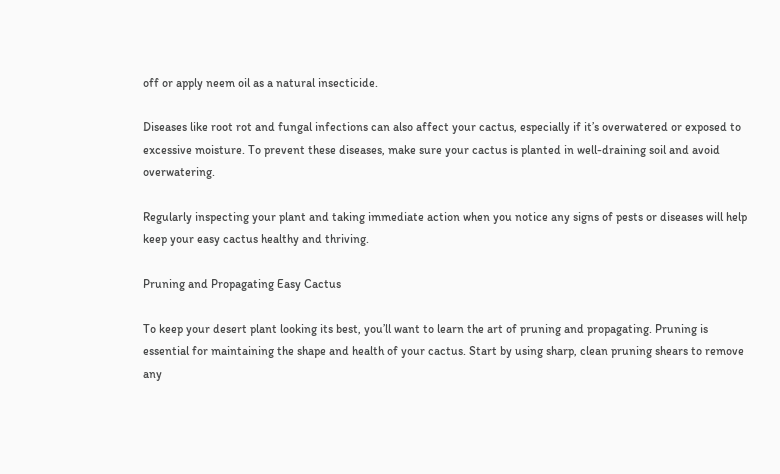off or apply neem oil as a natural insecticide.

Diseases like root rot and fungal infections can also affect your cactus, especially if it’s overwatered or exposed to excessive moisture. To prevent these diseases, make sure your cactus is planted in well-draining soil and avoid overwatering.

Regularly inspecting your plant and taking immediate action when you notice any signs of pests or diseases will help keep your easy cactus healthy and thriving.

Pruning and Propagating Easy Cactus

To keep your desert plant looking its best, you’ll want to learn the art of pruning and propagating. Pruning is essential for maintaining the shape and health of your cactus. Start by using sharp, clean pruning shears to remove any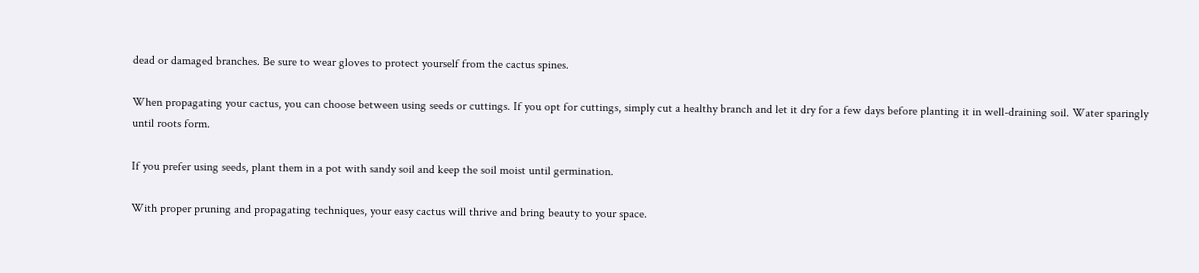dead or damaged branches. Be sure to wear gloves to protect yourself from the cactus spines.

When propagating your cactus, you can choose between using seeds or cuttings. If you opt for cuttings, simply cut a healthy branch and let it dry for a few days before planting it in well-draining soil. Water sparingly until roots form.

If you prefer using seeds, plant them in a pot with sandy soil and keep the soil moist until germination.

With proper pruning and propagating techniques, your easy cactus will thrive and bring beauty to your space.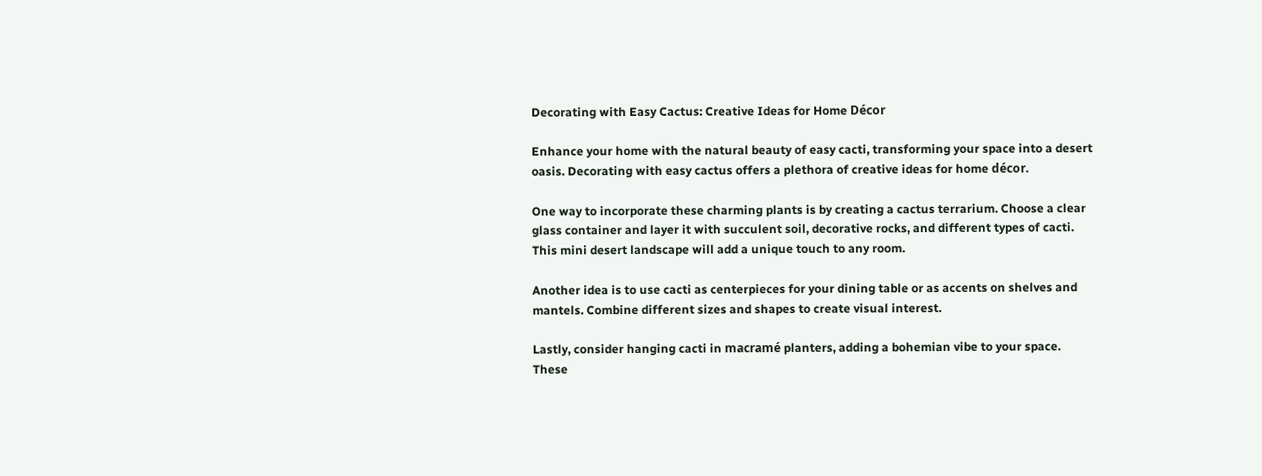Decorating with Easy Cactus: Creative Ideas for Home Décor

Enhance your home with the natural beauty of easy cacti, transforming your space into a desert oasis. Decorating with easy cactus offers a plethora of creative ideas for home décor.

One way to incorporate these charming plants is by creating a cactus terrarium. Choose a clear glass container and layer it with succulent soil, decorative rocks, and different types of cacti. This mini desert landscape will add a unique touch to any room.

Another idea is to use cacti as centerpieces for your dining table or as accents on shelves and mantels. Combine different sizes and shapes to create visual interest.

Lastly, consider hanging cacti in macramé planters, adding a bohemian vibe to your space. These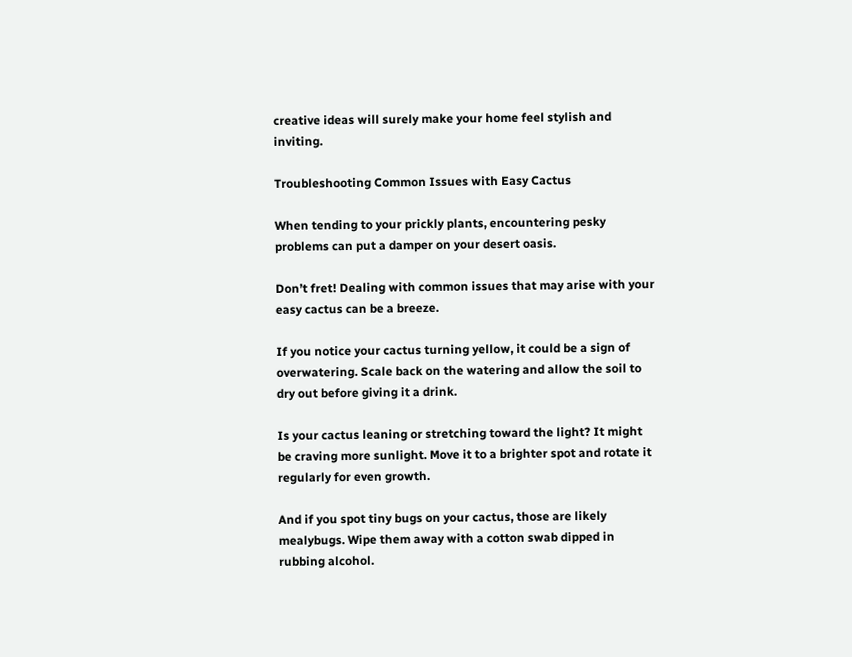creative ideas will surely make your home feel stylish and inviting.

Troubleshooting Common Issues with Easy Cactus

When tending to your prickly plants, encountering pesky problems can put a damper on your desert oasis.

Don’t fret! Dealing with common issues that may arise with your easy cactus can be a breeze.

If you notice your cactus turning yellow, it could be a sign of overwatering. Scale back on the watering and allow the soil to dry out before giving it a drink.

Is your cactus leaning or stretching toward the light? It might be craving more sunlight. Move it to a brighter spot and rotate it regularly for even growth.

And if you spot tiny bugs on your cactus, those are likely mealybugs. Wipe them away with a cotton swab dipped in rubbing alcohol.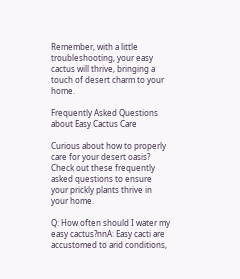Remember, with a little troubleshooting, your easy cactus will thrive, bringing a touch of desert charm to your home.

Frequently Asked Questions about Easy Cactus Care

Curious about how to properly care for your desert oasis? Check out these frequently asked questions to ensure your prickly plants thrive in your home.

Q: How often should I water my easy cactus?nnA: Easy cacti are accustomed to arid conditions,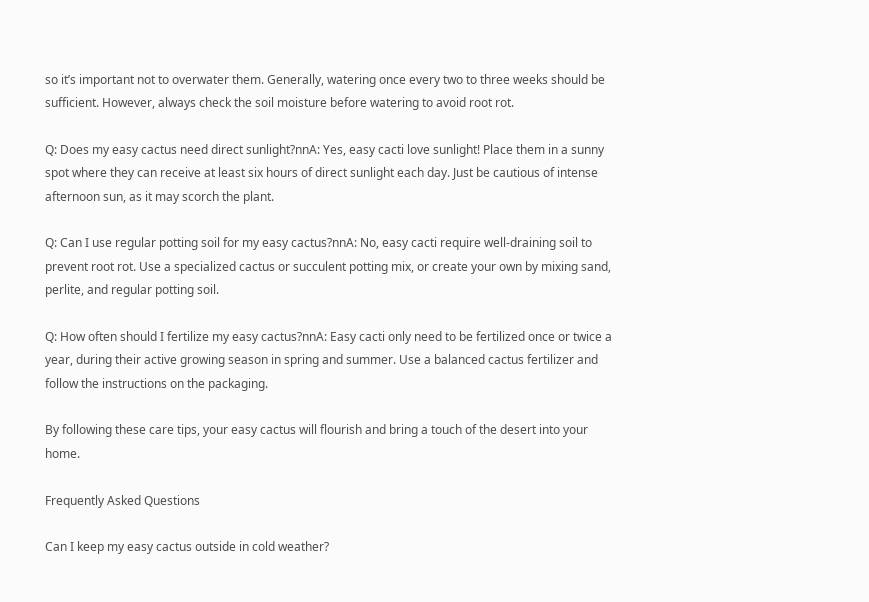so it’s important not to overwater them. Generally, watering once every two to three weeks should be sufficient. However, always check the soil moisture before watering to avoid root rot.

Q: Does my easy cactus need direct sunlight?nnA: Yes, easy cacti love sunlight! Place them in a sunny spot where they can receive at least six hours of direct sunlight each day. Just be cautious of intense afternoon sun, as it may scorch the plant.

Q: Can I use regular potting soil for my easy cactus?nnA: No, easy cacti require well-draining soil to prevent root rot. Use a specialized cactus or succulent potting mix, or create your own by mixing sand, perlite, and regular potting soil.

Q: How often should I fertilize my easy cactus?nnA: Easy cacti only need to be fertilized once or twice a year, during their active growing season in spring and summer. Use a balanced cactus fertilizer and follow the instructions on the packaging.

By following these care tips, your easy cactus will flourish and bring a touch of the desert into your home.

Frequently Asked Questions

Can I keep my easy cactus outside in cold weather?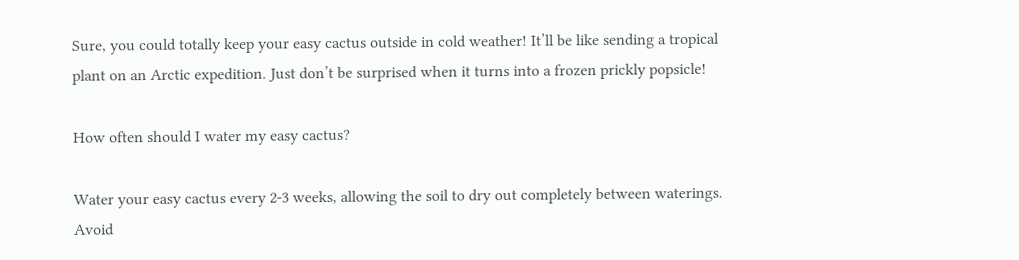Sure, you could totally keep your easy cactus outside in cold weather! It’ll be like sending a tropical plant on an Arctic expedition. Just don’t be surprised when it turns into a frozen prickly popsicle!

How often should I water my easy cactus?

Water your easy cactus every 2-3 weeks, allowing the soil to dry out completely between waterings. Avoid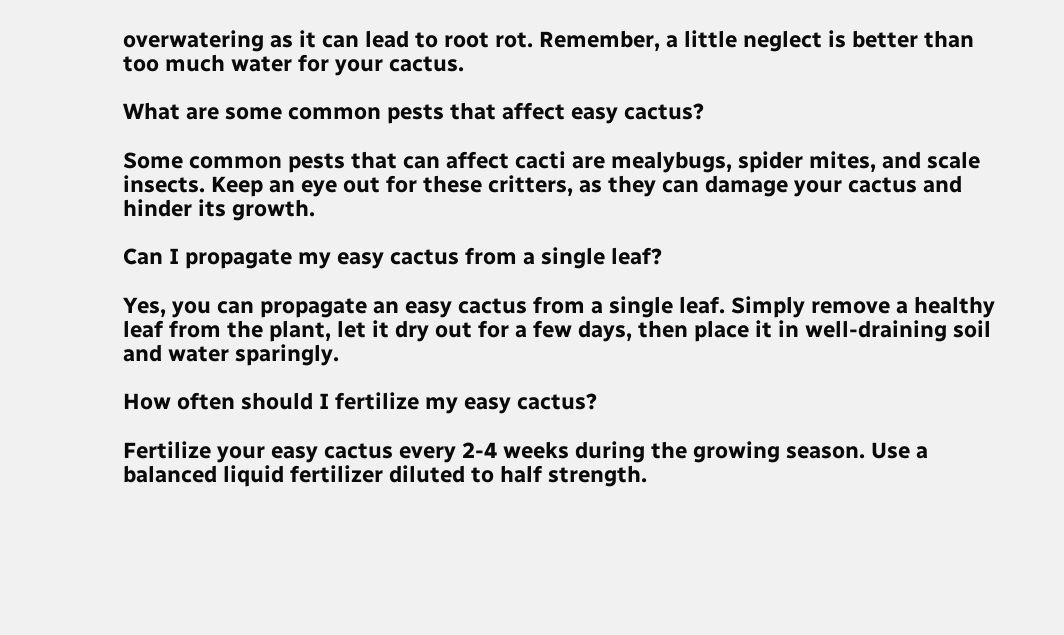overwatering as it can lead to root rot. Remember, a little neglect is better than too much water for your cactus.

What are some common pests that affect easy cactus?

Some common pests that can affect cacti are mealybugs, spider mites, and scale insects. Keep an eye out for these critters, as they can damage your cactus and hinder its growth.

Can I propagate my easy cactus from a single leaf?

Yes, you can propagate an easy cactus from a single leaf. Simply remove a healthy leaf from the plant, let it dry out for a few days, then place it in well-draining soil and water sparingly.

How often should I fertilize my easy cactus?

Fertilize your easy cactus every 2-4 weeks during the growing season. Use a balanced liquid fertilizer diluted to half strength.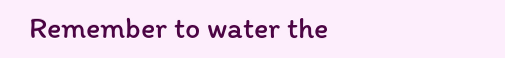Remember to water the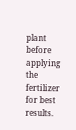plant before applying the fertilizer for best results.